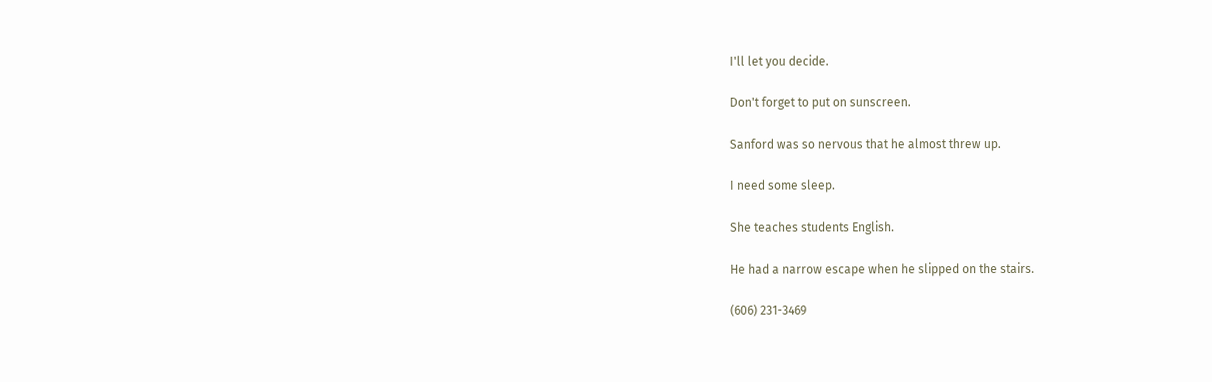I'll let you decide.

Don't forget to put on sunscreen.

Sanford was so nervous that he almost threw up.

I need some sleep.

She teaches students English.

He had a narrow escape when he slipped on the stairs.

(606) 231-3469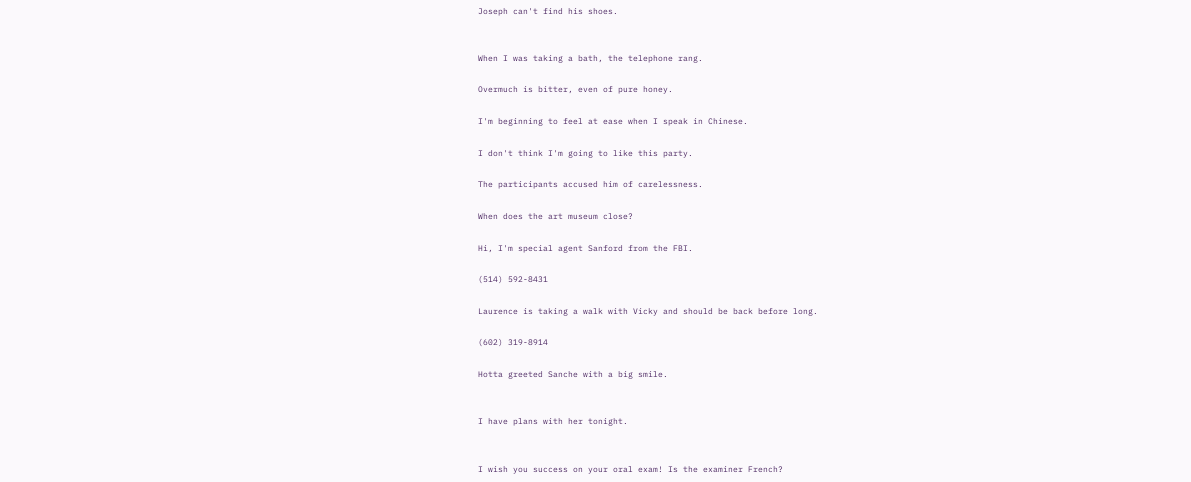Joseph can't find his shoes.


When I was taking a bath, the telephone rang.

Overmuch is bitter, even of pure honey.

I'm beginning to feel at ease when I speak in Chinese.

I don't think I'm going to like this party.

The participants accused him of carelessness.

When does the art museum close?

Hi, I'm special agent Sanford from the FBI.

(514) 592-8431

Laurence is taking a walk with Vicky and should be back before long.

(602) 319-8914

Hotta greeted Sanche with a big smile.


I have plans with her tonight.


I wish you success on your oral exam! Is the examiner French?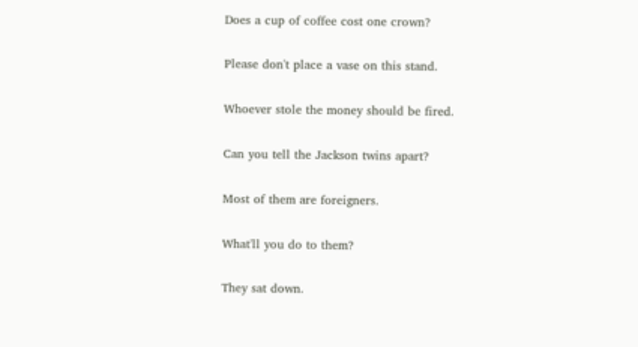Does a cup of coffee cost one crown?

Please don't place a vase on this stand.

Whoever stole the money should be fired.

Can you tell the Jackson twins apart?

Most of them are foreigners.

What'll you do to them?

They sat down.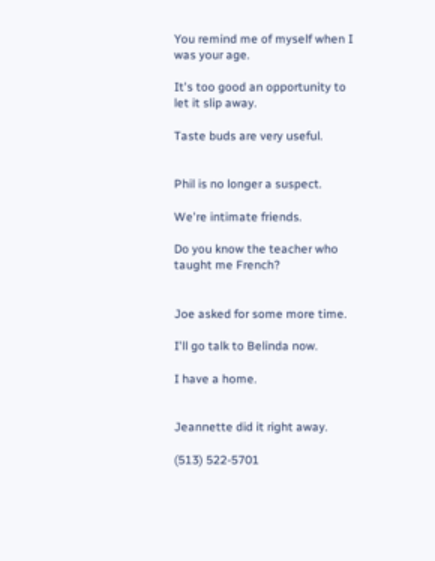You remind me of myself when I was your age.

It's too good an opportunity to let it slip away.

Taste buds are very useful.


Phil is no longer a suspect.

We're intimate friends.

Do you know the teacher who taught me French?


Joe asked for some more time.

I'll go talk to Belinda now.

I have a home.


Jeannette did it right away.

(513) 522-5701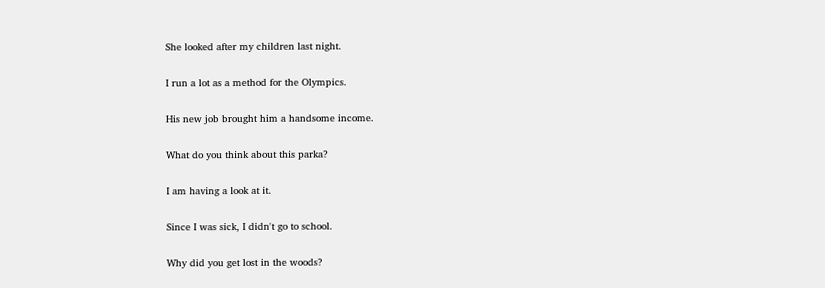She looked after my children last night.

I run a lot as a method for the Olympics.

His new job brought him a handsome income.

What do you think about this parka?

I am having a look at it.

Since I was sick, I didn't go to school.

Why did you get lost in the woods?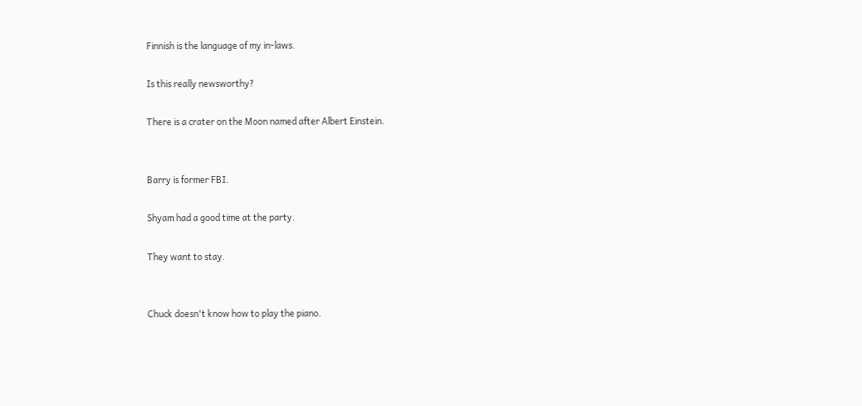Finnish is the language of my in-laws.

Is this really newsworthy?

There is a crater on the Moon named after Albert Einstein.


Barry is former FBI.

Shyam had a good time at the party.

They want to stay.


Chuck doesn't know how to play the piano.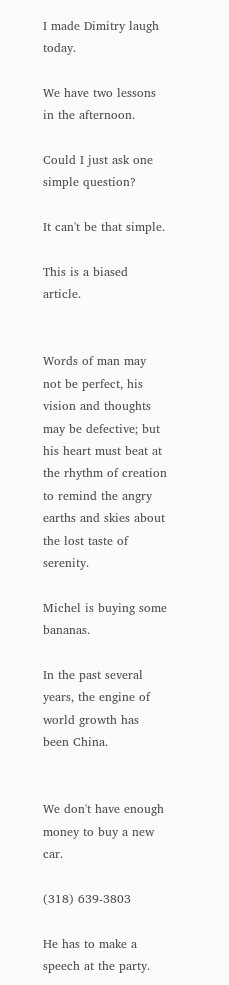I made Dimitry laugh today.

We have two lessons in the afternoon.

Could I just ask one simple question?

It can't be that simple.

This is a biased article.


Words of man may not be perfect, his vision and thoughts may be defective; but his heart must beat at the rhythm of creation to remind the angry earths and skies about the lost taste of serenity.

Michel is buying some bananas.

In the past several years, the engine of world growth has been China.


We don't have enough money to buy a new car.

(318) 639-3803

He has to make a speech at the party.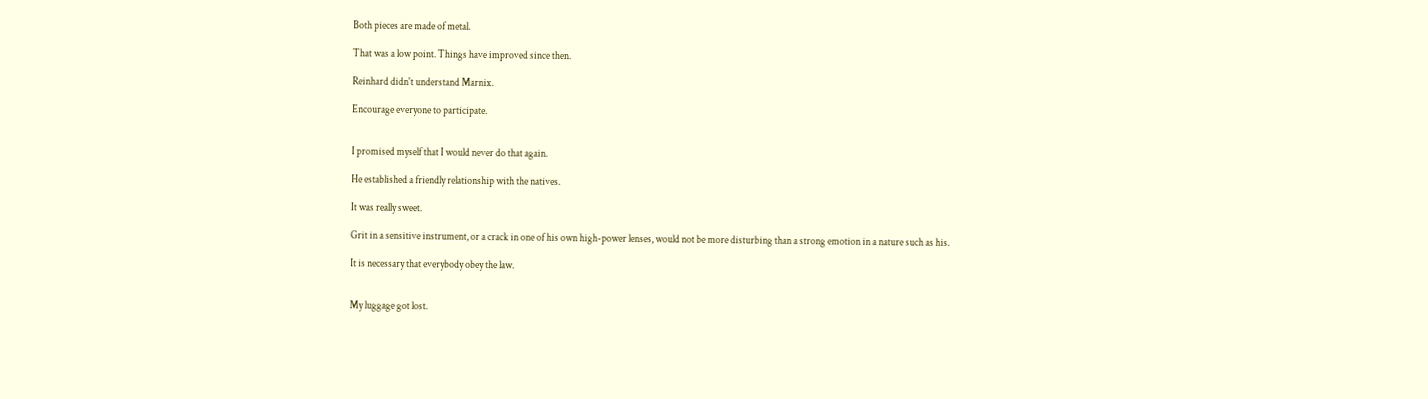Both pieces are made of metal.

That was a low point. Things have improved since then.

Reinhard didn't understand Marnix.

Encourage everyone to participate.


I promised myself that I would never do that again.

He established a friendly relationship with the natives.

It was really sweet.

Grit in a sensitive instrument, or a crack in one of his own high-power lenses, would not be more disturbing than a strong emotion in a nature such as his.

It is necessary that everybody obey the law.


My luggage got lost.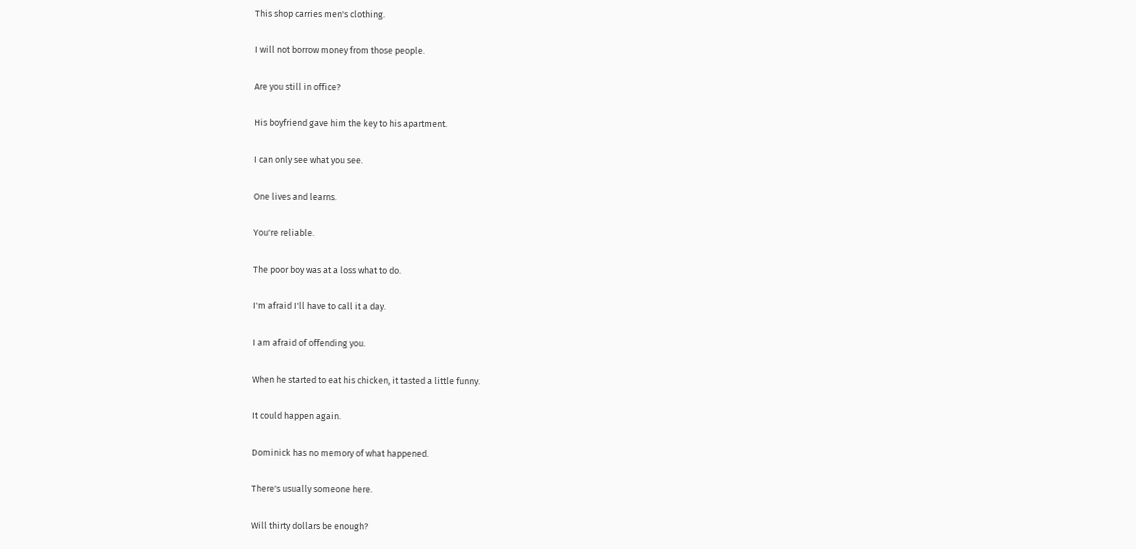This shop carries men's clothing.

I will not borrow money from those people.

Are you still in office?

His boyfriend gave him the key to his apartment.

I can only see what you see.

One lives and learns.

You're reliable.

The poor boy was at a loss what to do.

I'm afraid I'll have to call it a day.

I am afraid of offending you.

When he started to eat his chicken, it tasted a little funny.

It could happen again.

Dominick has no memory of what happened.

There's usually someone here.

Will thirty dollars be enough?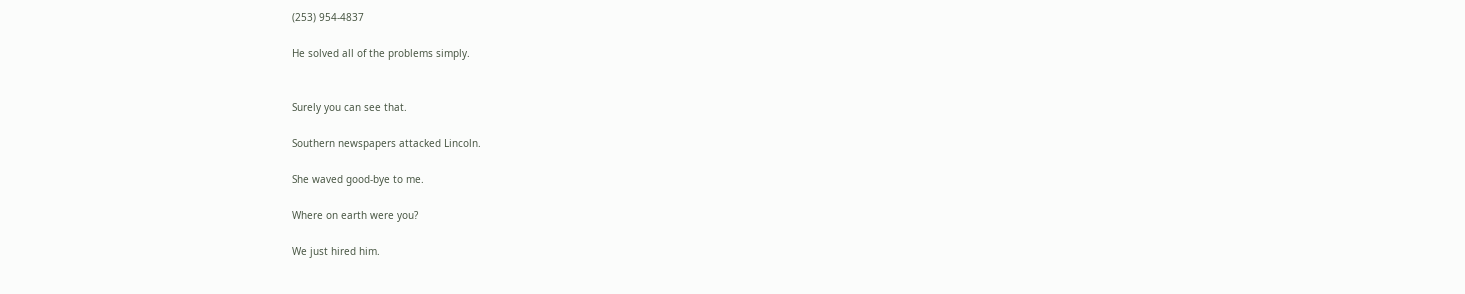(253) 954-4837

He solved all of the problems simply.


Surely you can see that.

Southern newspapers attacked Lincoln.

She waved good-bye to me.

Where on earth were you?

We just hired him.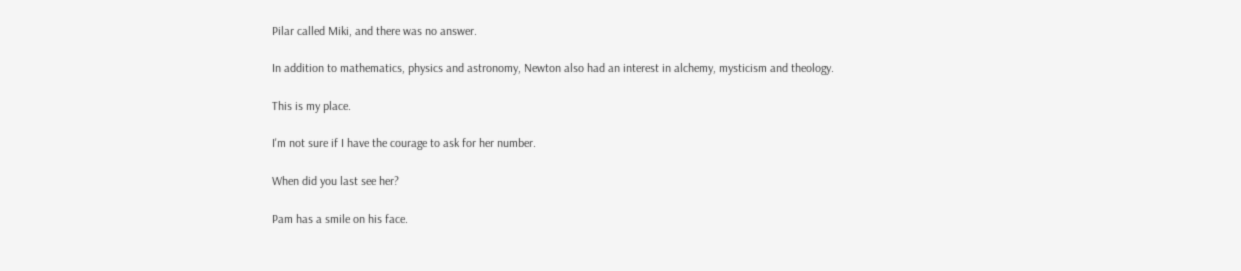Pilar called Miki, and there was no answer.

In addition to mathematics, physics and astronomy, Newton also had an interest in alchemy, mysticism and theology.

This is my place.

I'm not sure if I have the courage to ask for her number.

When did you last see her?

Pam has a smile on his face.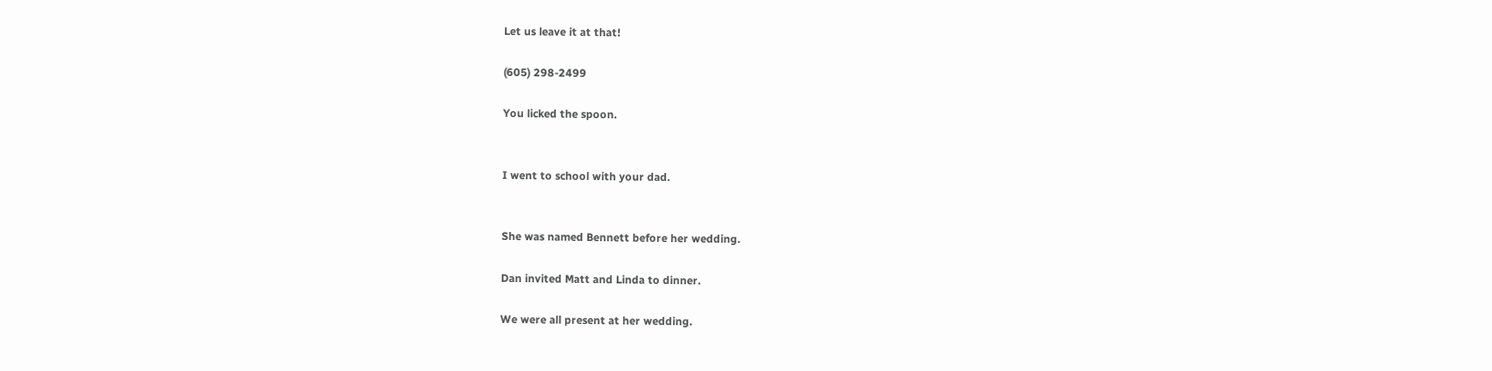Let us leave it at that!

(605) 298-2499

You licked the spoon.


I went to school with your dad.


She was named Bennett before her wedding.

Dan invited Matt and Linda to dinner.

We were all present at her wedding.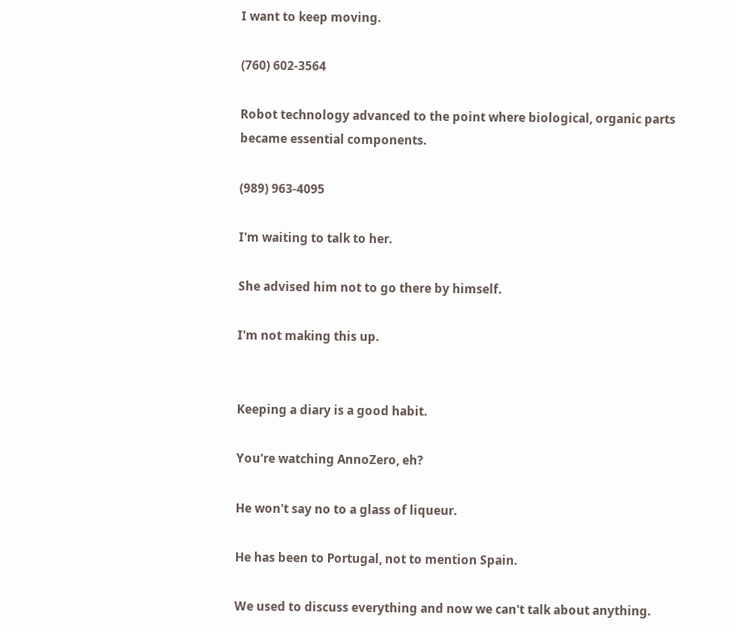I want to keep moving.

(760) 602-3564

Robot technology advanced to the point where biological, organic parts became essential components.

(989) 963-4095

I'm waiting to talk to her.

She advised him not to go there by himself.

I'm not making this up.


Keeping a diary is a good habit.

You're watching AnnoZero, eh?

He won't say no to a glass of liqueur.

He has been to Portugal, not to mention Spain.

We used to discuss everything and now we can't talk about anything.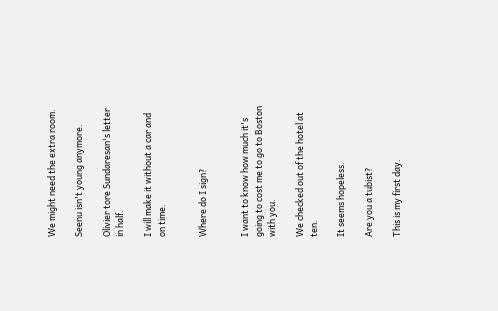We might need the extra room.

Seenu isn't young anymore.

Olivier tore Sundaresan's letter in half.

I will make it without a car and on time.


Where do I sign?


I want to know how much it's going to cost me to go to Boston with you.

We checked out of the hotel at ten.

It seems hopeless.

Are you a tubist?

This is my first day.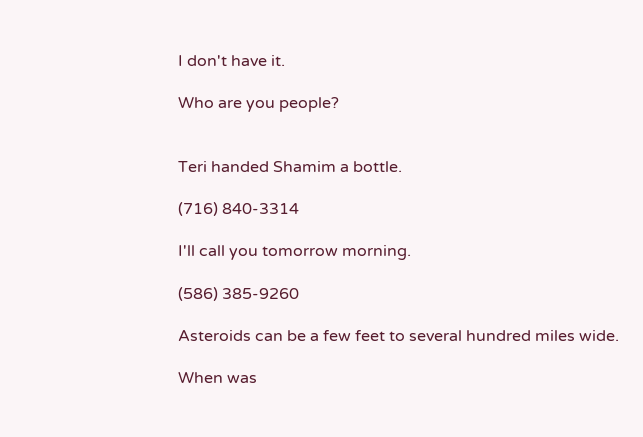I don't have it.

Who are you people?


Teri handed Shamim a bottle.

(716) 840-3314

I'll call you tomorrow morning.

(586) 385-9260

Asteroids can be a few feet to several hundred miles wide.

When was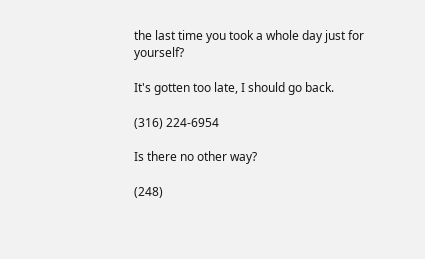the last time you took a whole day just for yourself?

It's gotten too late, I should go back.

(316) 224-6954

Is there no other way?

(248)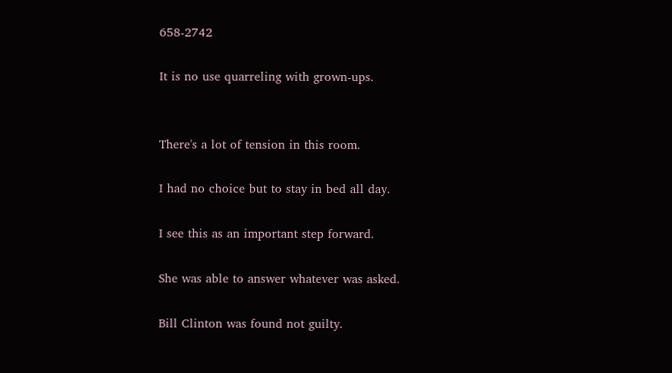658-2742

It is no use quarreling with grown-ups.


There's a lot of tension in this room.

I had no choice but to stay in bed all day.

I see this as an important step forward.

She was able to answer whatever was asked.

Bill Clinton was found not guilty.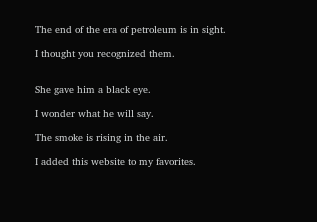The end of the era of petroleum is in sight.

I thought you recognized them.


She gave him a black eye.

I wonder what he will say.

The smoke is rising in the air.

I added this website to my favorites.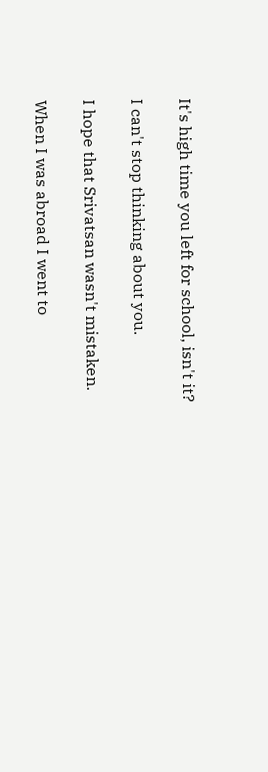It's high time you left for school, isn't it?

I can't stop thinking about you.

I hope that Srivatsan wasn't mistaken.

When I was abroad I went to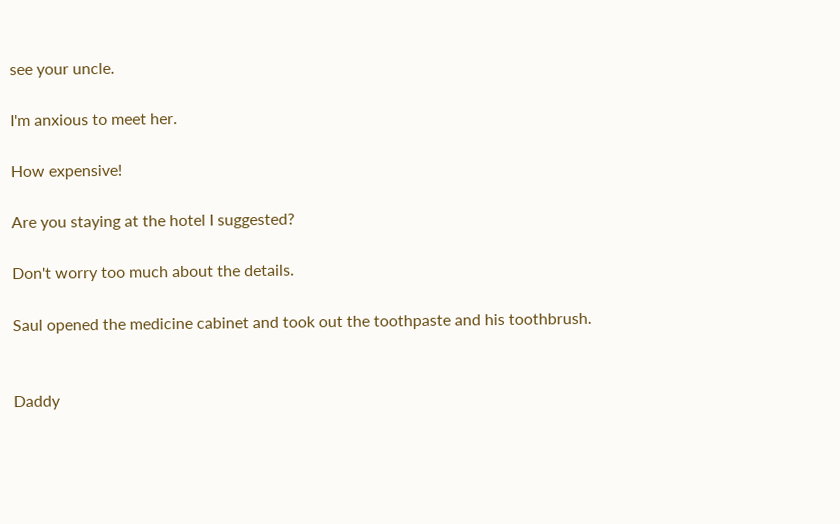see your uncle.

I'm anxious to meet her.

How expensive!

Are you staying at the hotel I suggested?

Don't worry too much about the details.

Saul opened the medicine cabinet and took out the toothpaste and his toothbrush.


Daddy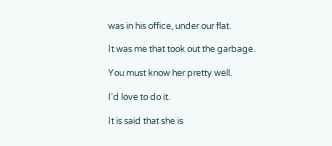was in his office, under our flat.

It was me that took out the garbage.

You must know her pretty well.

I'd love to do it.

It is said that she is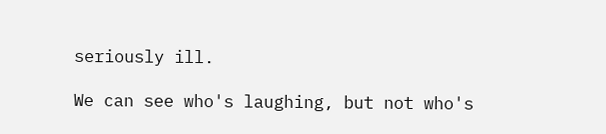seriously ill.

We can see who's laughing, but not who's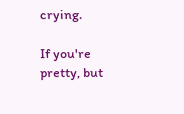crying.

If you're pretty, but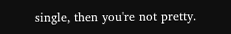single, then you're not pretty.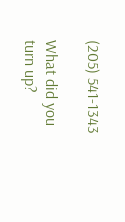(205) 541-1343

What did you turn up?